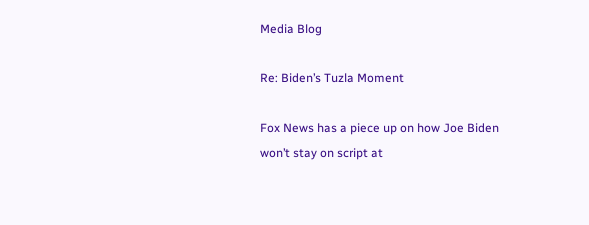Media Blog

Re: Biden’s Tuzla Moment

Fox News has a piece up on how Joe Biden won’t stay on script at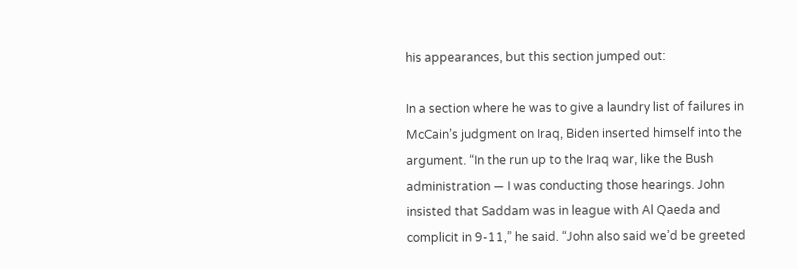his appearances, but this section jumped out:

In a section where he was to give a laundry list of failures in McCain’s judgment on Iraq, Biden inserted himself into the argument. “In the run up to the Iraq war, like the Bush administration — I was conducting those hearings. John insisted that Saddam was in league with Al Qaeda and complicit in 9-11,” he said. “John also said we’d be greeted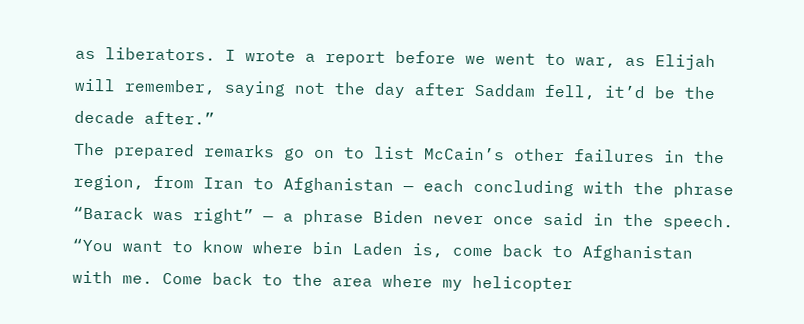as liberators. I wrote a report before we went to war, as Elijah will remember, saying not the day after Saddam fell, it’d be the decade after.”
The prepared remarks go on to list McCain’s other failures in the region, from Iran to Afghanistan — each concluding with the phrase “Barack was right” — a phrase Biden never once said in the speech.
“You want to know where bin Laden is, come back to Afghanistan with me. Come back to the area where my helicopter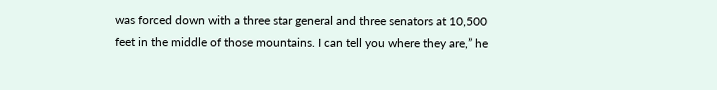was forced down with a three star general and three senators at 10,500 feet in the middle of those mountains. I can tell you where they are,” he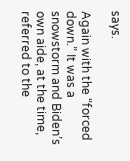says.

Again with the “forced down.” It was a snowstorm and Biden’s own aide, at the time, referred to the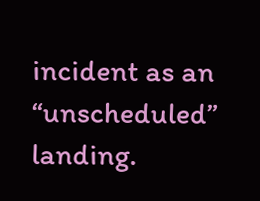incident as an “unscheduled” landing.